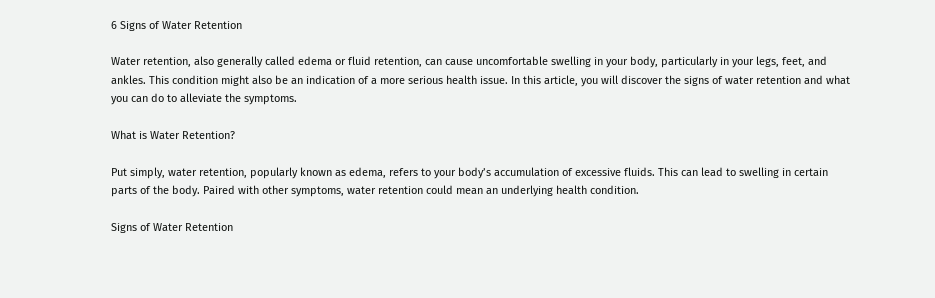6 Signs of Water Retention

Water retention, also generally called edema or fluid retention, can cause uncomfortable swelling in your body, particularly in your legs, feet, and ankles. This condition might also be an indication of a more serious health issue. In this article, you will discover the signs of water retention and what you can do to alleviate the symptoms.

What is Water Retention?

Put simply, water retention, popularly known as edema, refers to your body’s accumulation of excessive fluids. This can lead to swelling in certain parts of the body. Paired with other symptoms, water retention could mean an underlying health condition.

Signs of Water Retention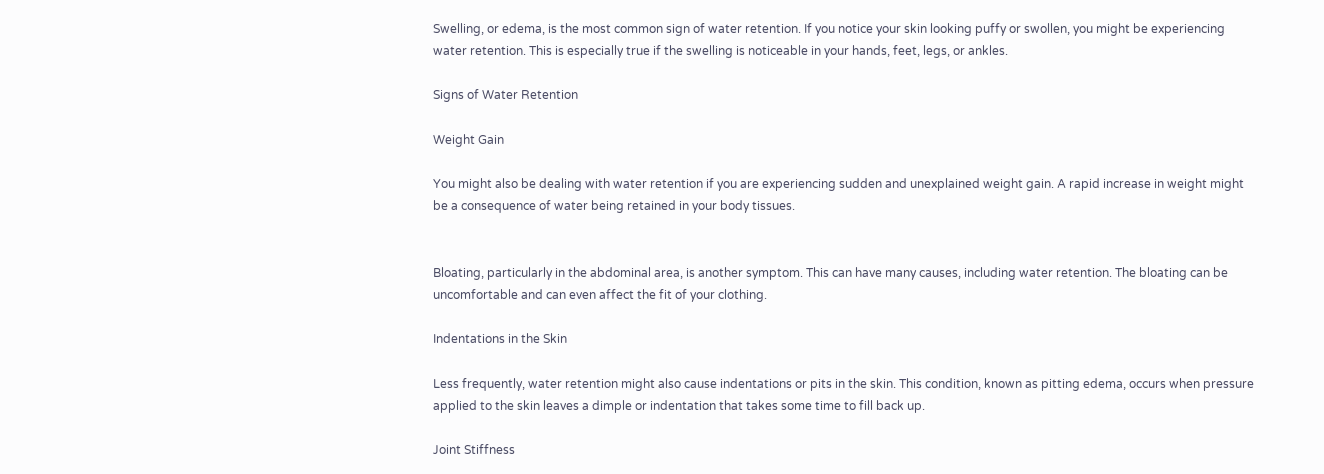Swelling, or edema, is the most common sign of water retention. If you notice your skin looking puffy or swollen, you might be experiencing water retention. This is especially true if the swelling is noticeable in your hands, feet, legs, or ankles.

Signs of Water Retention

Weight Gain

You might also be dealing with water retention if you are experiencing sudden and unexplained weight gain. A rapid increase in weight might be a consequence of water being retained in your body tissues.


Bloating, particularly in the abdominal area, is another symptom. This can have many causes, including water retention. The bloating can be uncomfortable and can even affect the fit of your clothing.

Indentations in the Skin

Less frequently, water retention might also cause indentations or pits in the skin. This condition, known as pitting edema, occurs when pressure applied to the skin leaves a dimple or indentation that takes some time to fill back up.

Joint Stiffness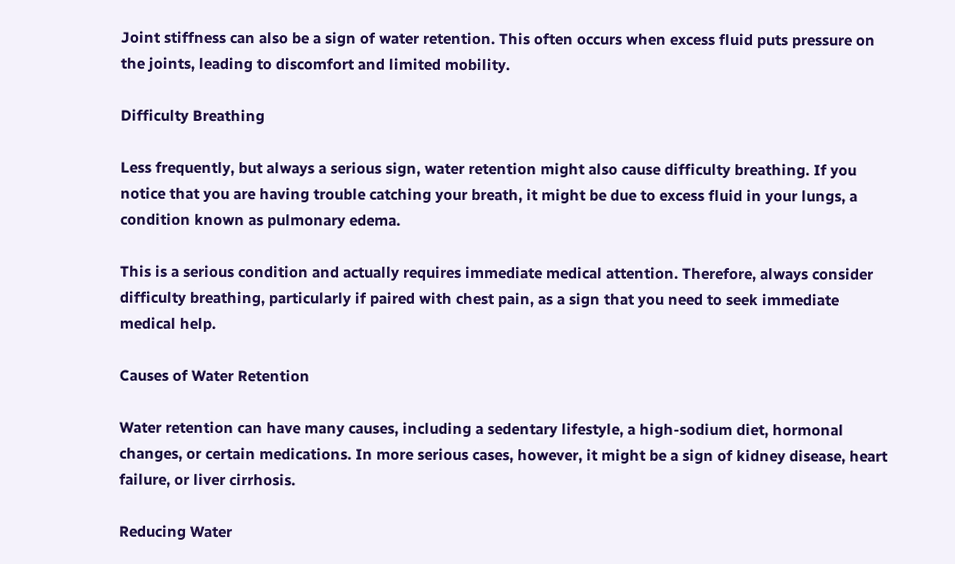Joint stiffness can also be a sign of water retention. This often occurs when excess fluid puts pressure on the joints, leading to discomfort and limited mobility.

Difficulty Breathing

Less frequently, but always a serious sign, water retention might also cause difficulty breathing. If you notice that you are having trouble catching your breath, it might be due to excess fluid in your lungs, a condition known as pulmonary edema.

This is a serious condition and actually requires immediate medical attention. Therefore, always consider difficulty breathing, particularly if paired with chest pain, as a sign that you need to seek immediate medical help.

Causes of Water Retention

Water retention can have many causes, including a sedentary lifestyle, a high-sodium diet, hormonal changes, or certain medications. In more serious cases, however, it might be a sign of kidney disease, heart failure, or liver cirrhosis.

Reducing Water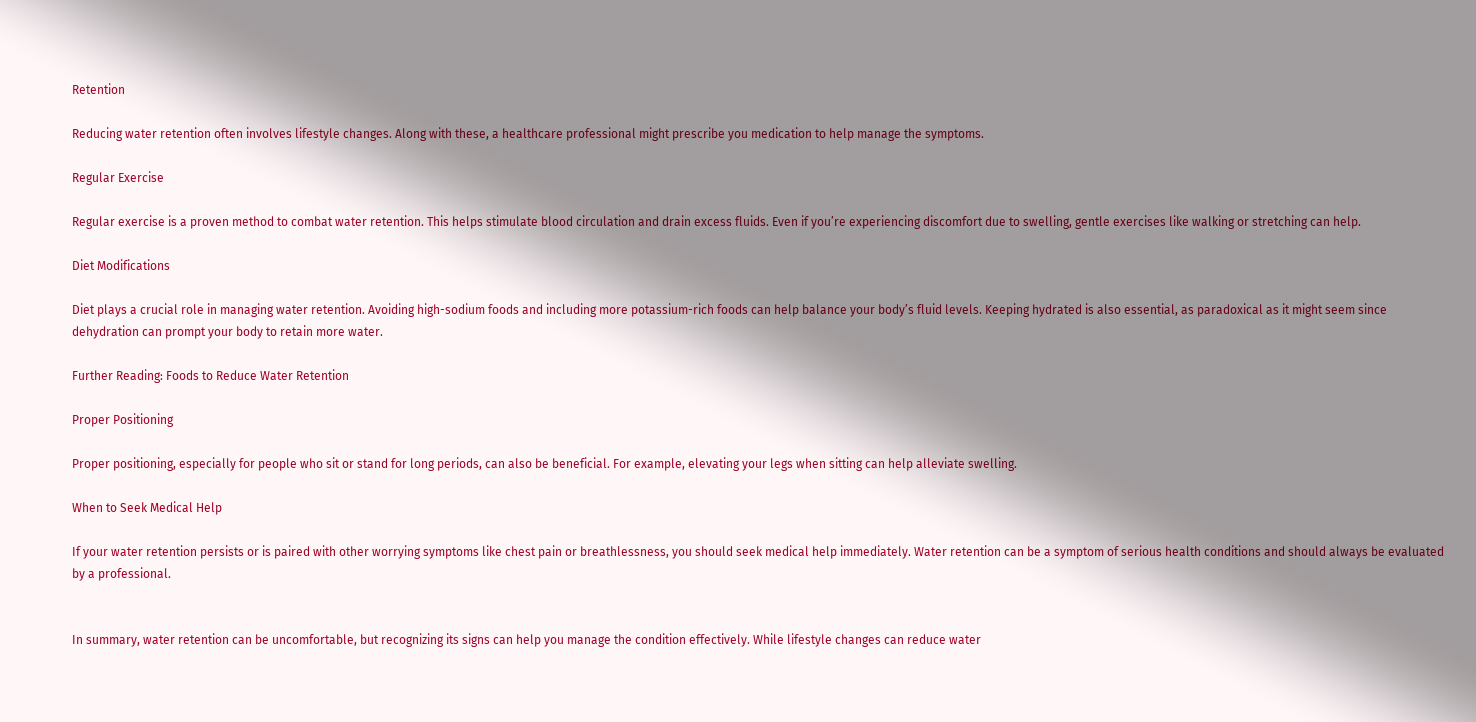Retention

Reducing water retention often involves lifestyle changes. Along with these, a healthcare professional might prescribe you medication to help manage the symptoms.

Regular Exercise

Regular exercise is a proven method to combat water retention. This helps stimulate blood circulation and drain excess fluids. Even if you’re experiencing discomfort due to swelling, gentle exercises like walking or stretching can help.

Diet Modifications

Diet plays a crucial role in managing water retention. Avoiding high-sodium foods and including more potassium-rich foods can help balance your body’s fluid levels. Keeping hydrated is also essential, as paradoxical as it might seem since dehydration can prompt your body to retain more water.

Further Reading: Foods to Reduce Water Retention

Proper Positioning

Proper positioning, especially for people who sit or stand for long periods, can also be beneficial. For example, elevating your legs when sitting can help alleviate swelling.

When to Seek Medical Help

If your water retention persists or is paired with other worrying symptoms like chest pain or breathlessness, you should seek medical help immediately. Water retention can be a symptom of serious health conditions and should always be evaluated by a professional.


In summary, water retention can be uncomfortable, but recognizing its signs can help you manage the condition effectively. While lifestyle changes can reduce water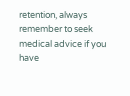retention, always remember to seek medical advice if you have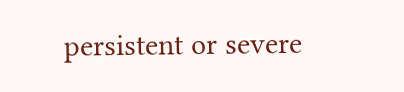persistent or severe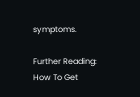symptoms.

Further Reading: How To Get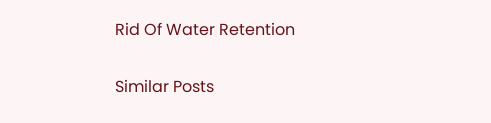Rid Of Water Retention

Similar Posts